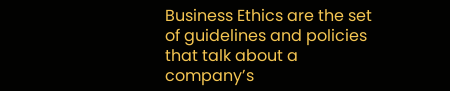Business Ethics are the set of guidelines and policies that talk about a company’s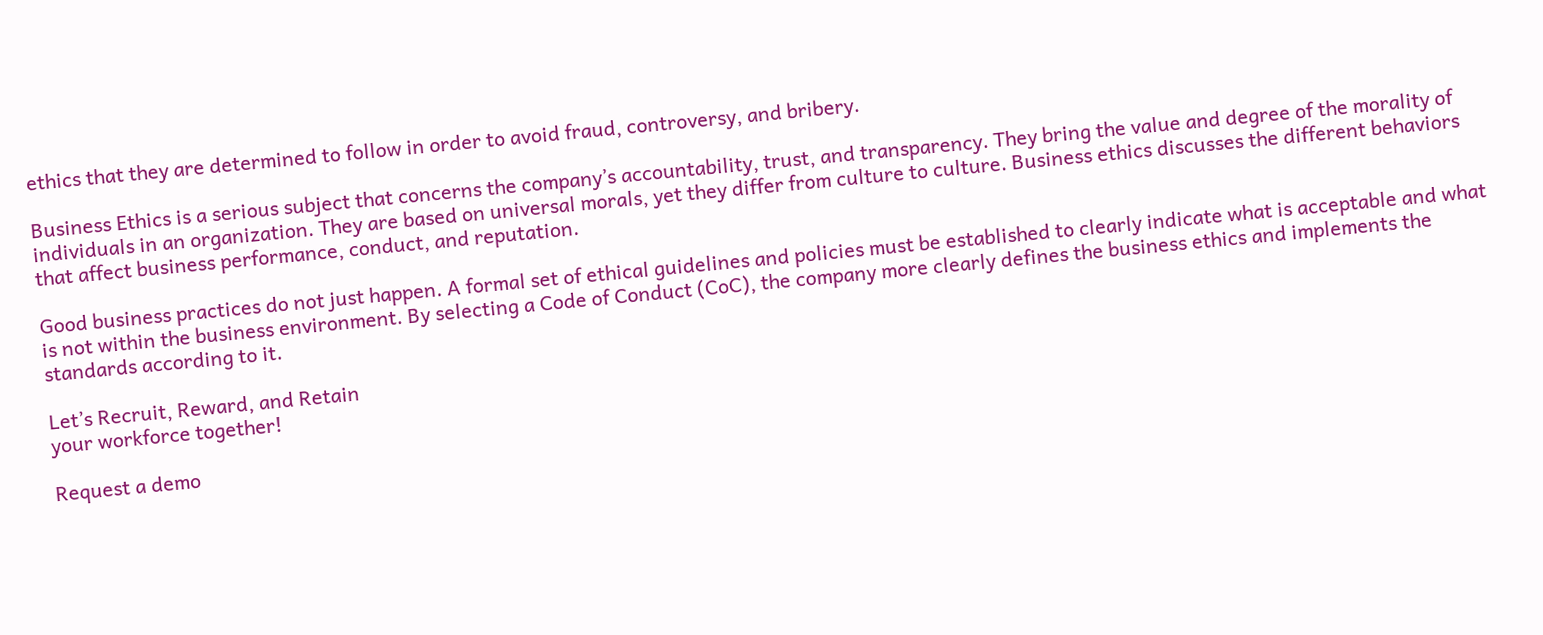ethics that they are determined to follow in order to avoid fraud, controversy, and bribery.

Business Ethics is a serious subject that concerns the company’s accountability, trust, and transparency. They bring the value and degree of the morality of individuals in an organization. They are based on universal morals, yet they differ from culture to culture. Business ethics discusses the different behaviors that affect business performance, conduct, and reputation.

Good business practices do not just happen. A formal set of ethical guidelines and policies must be established to clearly indicate what is acceptable and what is not within the business environment. By selecting a Code of Conduct (CoC), the company more clearly defines the business ethics and implements the standards according to it.

Let’s Recruit, Reward, and Retain
your workforce together!

Request a demo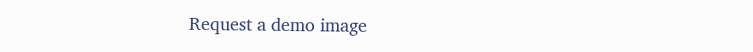Request a demo image